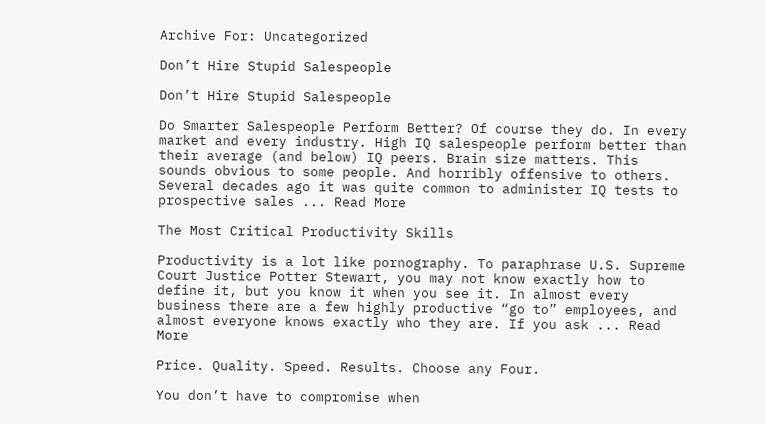Archive For: Uncategorized

Don’t Hire Stupid Salespeople

Don’t Hire Stupid Salespeople

Do Smarter Salespeople Perform Better? Of course they do. In every market and every industry. High IQ salespeople perform better than their average (and below) IQ peers. Brain size matters. This sounds obvious to some people. And horribly offensive to others. Several decades ago it was quite common to administer IQ tests to prospective sales ... Read More

The Most Critical Productivity Skills

Productivity is a lot like pornography. To paraphrase U.S. Supreme Court Justice Potter Stewart, you may not know exactly how to define it, but you know it when you see it. In almost every business there are a few highly productive “go to” employees, and almost everyone knows exactly who they are. If you ask ... Read More

Price. Quality. Speed. Results. Choose any Four.

You don’t have to compromise when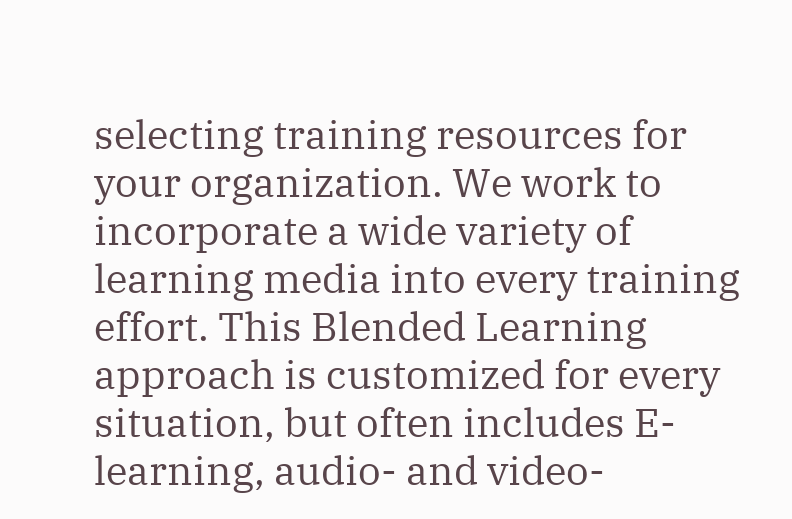selecting training resources for your organization. We work to incorporate a wide variety of learning media into every training effort. This Blended Learning approach is customized for every situation, but often includes E-learning, audio- and video-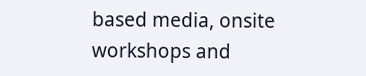based media, onsite workshops and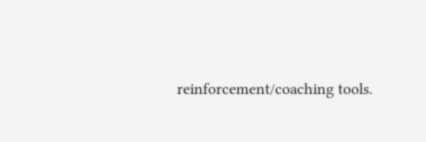reinforcement/coaching tools.